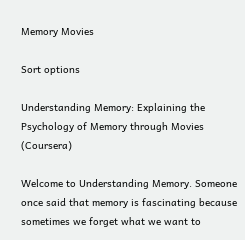Memory Movies

Sort options

Understanding Memory: Explaining the Psychology of Memory through Movies (Coursera)

Welcome to Understanding Memory. Someone once said that memory is fascinating because sometimes we forget what we want to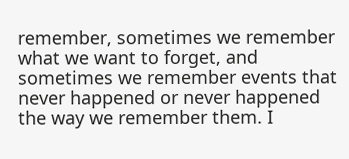remember, sometimes we remember what we want to forget, and sometimes we remember events that never happened or never happened the way we remember them. I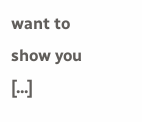want to show you [...]